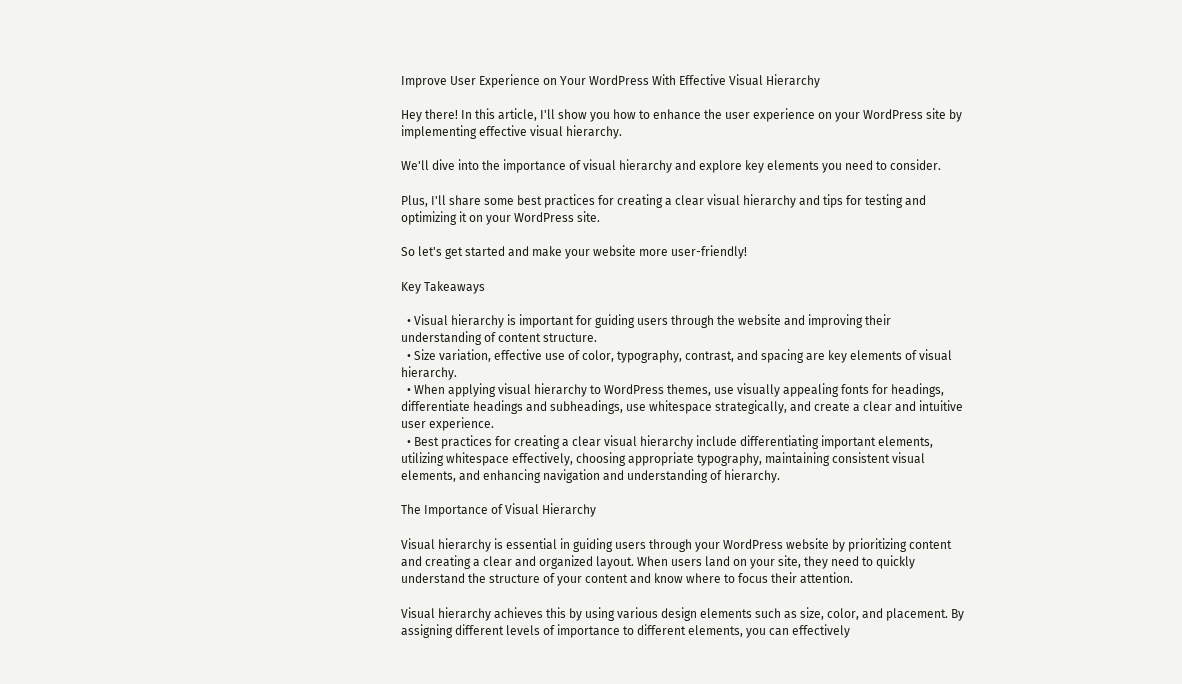Improve User Experience on Your WordPress With Effective Visual Hierarchy

Hey there! In this article, I'll show you how to enhance the user experience on your WordPress site by implementing effective visual hierarchy.

We'll dive into the importance of visual hierarchy and explore key elements you need to consider.

Plus, I'll share some best practices for creating a clear visual hierarchy and tips for testing and optimizing it on your WordPress site.

So let's get started and make your website more user-friendly!

Key Takeaways

  • Visual hierarchy is important for guiding users through the website and improving their understanding of content structure.
  • Size variation, effective use of color, typography, contrast, and spacing are key elements of visual hierarchy.
  • When applying visual hierarchy to WordPress themes, use visually appealing fonts for headings, differentiate headings and subheadings, use whitespace strategically, and create a clear and intuitive user experience.
  • Best practices for creating a clear visual hierarchy include differentiating important elements, utilizing whitespace effectively, choosing appropriate typography, maintaining consistent visual elements, and enhancing navigation and understanding of hierarchy.

The Importance of Visual Hierarchy

Visual hierarchy is essential in guiding users through your WordPress website by prioritizing content and creating a clear and organized layout. When users land on your site, they need to quickly understand the structure of your content and know where to focus their attention.

Visual hierarchy achieves this by using various design elements such as size, color, and placement. By assigning different levels of importance to different elements, you can effectively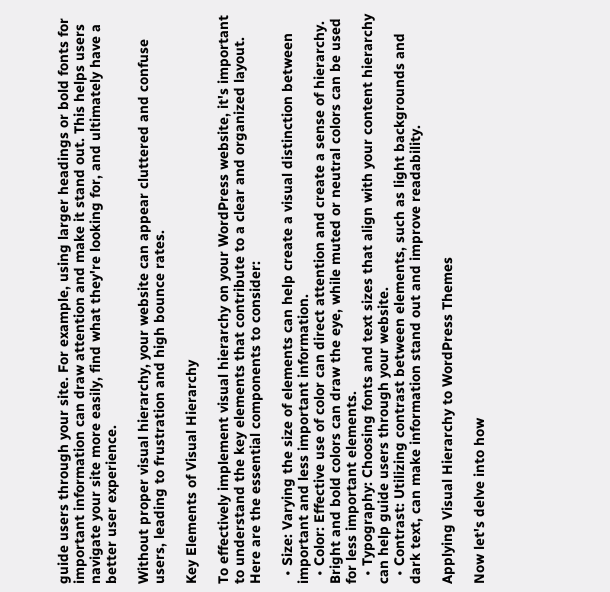guide users through your site. For example, using larger headings or bold fonts for important information can draw attention and make it stand out. This helps users navigate your site more easily, find what they're looking for, and ultimately have a better user experience.

Without proper visual hierarchy, your website can appear cluttered and confuse users, leading to frustration and high bounce rates.

Key Elements of Visual Hierarchy

To effectively implement visual hierarchy on your WordPress website, it's important to understand the key elements that contribute to a clear and organized layout. Here are the essential components to consider:

  • Size: Varying the size of elements can help create a visual distinction between important and less important information.
  • Color: Effective use of color can direct attention and create a sense of hierarchy. Bright and bold colors can draw the eye, while muted or neutral colors can be used for less important elements.
  • Typography: Choosing fonts and text sizes that align with your content hierarchy can help guide users through your website.
  • Contrast: Utilizing contrast between elements, such as light backgrounds and dark text, can make information stand out and improve readability.

Applying Visual Hierarchy to WordPress Themes

Now let's delve into how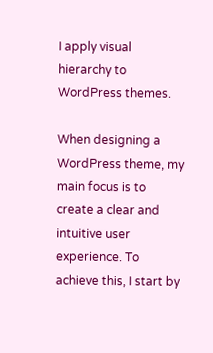I apply visual hierarchy to WordPress themes.

When designing a WordPress theme, my main focus is to create a clear and intuitive user experience. To achieve this, I start by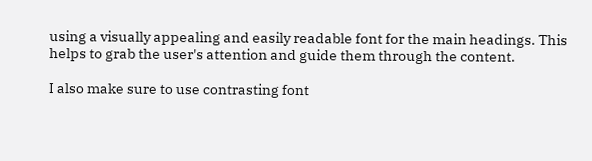using a visually appealing and easily readable font for the main headings. This helps to grab the user's attention and guide them through the content.

I also make sure to use contrasting font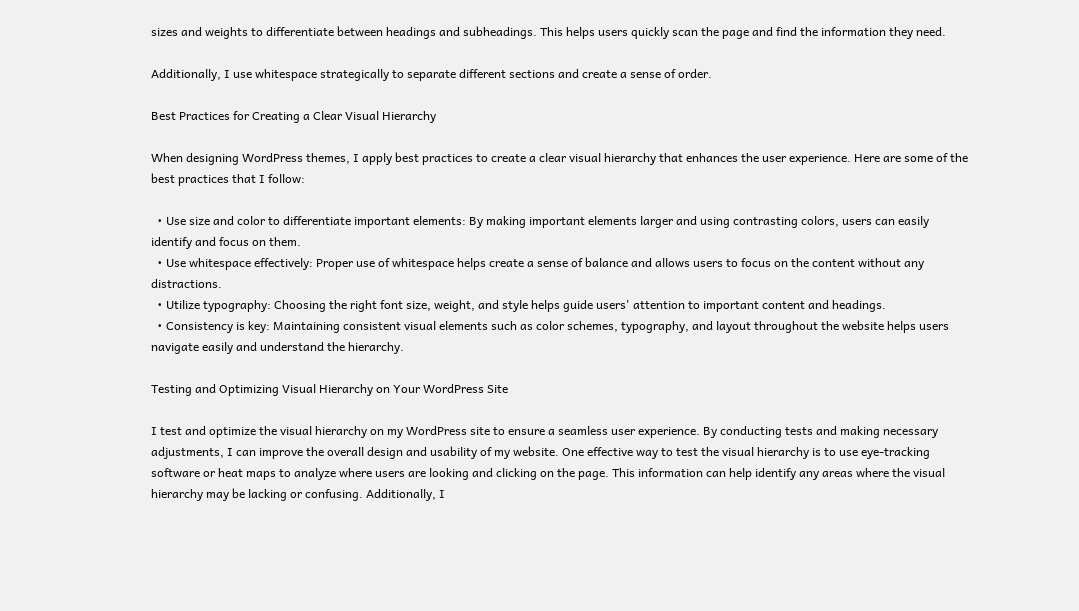sizes and weights to differentiate between headings and subheadings. This helps users quickly scan the page and find the information they need.

Additionally, I use whitespace strategically to separate different sections and create a sense of order.

Best Practices for Creating a Clear Visual Hierarchy

When designing WordPress themes, I apply best practices to create a clear visual hierarchy that enhances the user experience. Here are some of the best practices that I follow:

  • Use size and color to differentiate important elements: By making important elements larger and using contrasting colors, users can easily identify and focus on them.
  • Use whitespace effectively: Proper use of whitespace helps create a sense of balance and allows users to focus on the content without any distractions.
  • Utilize typography: Choosing the right font size, weight, and style helps guide users' attention to important content and headings.
  • Consistency is key: Maintaining consistent visual elements such as color schemes, typography, and layout throughout the website helps users navigate easily and understand the hierarchy.

Testing and Optimizing Visual Hierarchy on Your WordPress Site

I test and optimize the visual hierarchy on my WordPress site to ensure a seamless user experience. By conducting tests and making necessary adjustments, I can improve the overall design and usability of my website. One effective way to test the visual hierarchy is to use eye-tracking software or heat maps to analyze where users are looking and clicking on the page. This information can help identify any areas where the visual hierarchy may be lacking or confusing. Additionally, I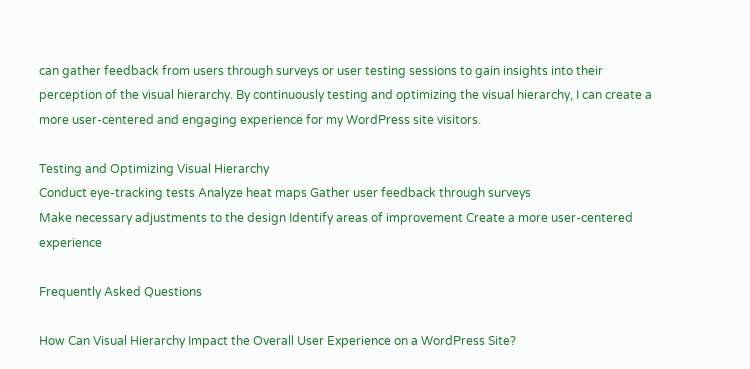can gather feedback from users through surveys or user testing sessions to gain insights into their perception of the visual hierarchy. By continuously testing and optimizing the visual hierarchy, I can create a more user-centered and engaging experience for my WordPress site visitors.

Testing and Optimizing Visual Hierarchy
Conduct eye-tracking tests Analyze heat maps Gather user feedback through surveys
Make necessary adjustments to the design Identify areas of improvement Create a more user-centered experience

Frequently Asked Questions

How Can Visual Hierarchy Impact the Overall User Experience on a WordPress Site?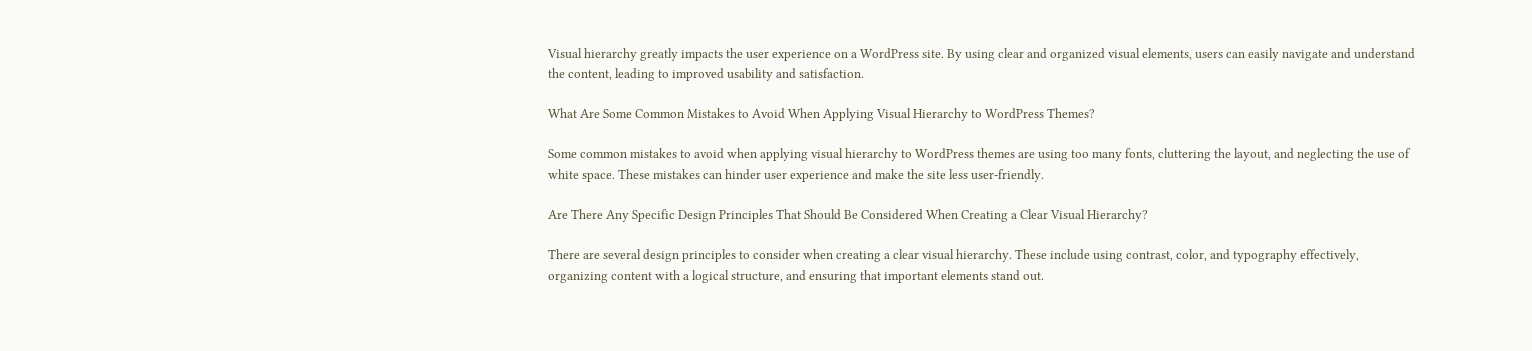Visual hierarchy greatly impacts the user experience on a WordPress site. By using clear and organized visual elements, users can easily navigate and understand the content, leading to improved usability and satisfaction.

What Are Some Common Mistakes to Avoid When Applying Visual Hierarchy to WordPress Themes?

Some common mistakes to avoid when applying visual hierarchy to WordPress themes are using too many fonts, cluttering the layout, and neglecting the use of white space. These mistakes can hinder user experience and make the site less user-friendly.

Are There Any Specific Design Principles That Should Be Considered When Creating a Clear Visual Hierarchy?

There are several design principles to consider when creating a clear visual hierarchy. These include using contrast, color, and typography effectively, organizing content with a logical structure, and ensuring that important elements stand out.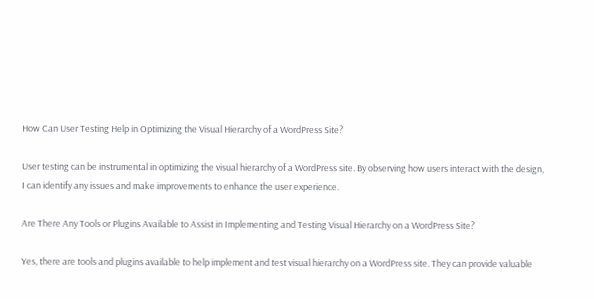How Can User Testing Help in Optimizing the Visual Hierarchy of a WordPress Site?

User testing can be instrumental in optimizing the visual hierarchy of a WordPress site. By observing how users interact with the design, I can identify any issues and make improvements to enhance the user experience.

Are There Any Tools or Plugins Available to Assist in Implementing and Testing Visual Hierarchy on a WordPress Site?

Yes, there are tools and plugins available to help implement and test visual hierarchy on a WordPress site. They can provide valuable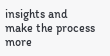insights and make the process more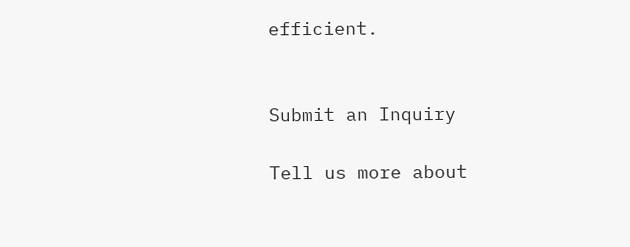efficient.


Submit an Inquiry

Tell us more about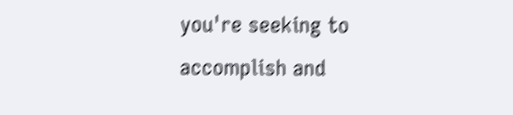you're seeking to accomplish and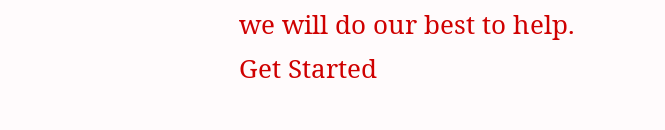we will do our best to help.
Get Started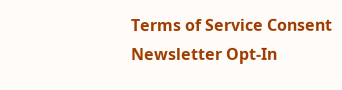Terms of Service Consent
Newsletter Opt-In